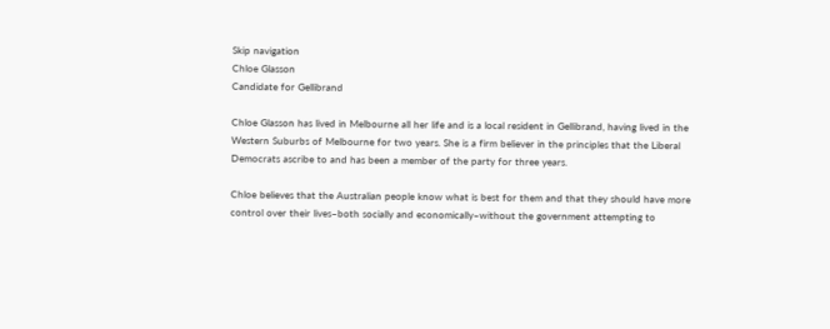Skip navigation
Chloe Glasson
Candidate for Gellibrand

Chloe Glasson has lived in Melbourne all her life and is a local resident in Gellibrand, having lived in the Western Suburbs of Melbourne for two years. She is a firm believer in the principles that the Liberal Democrats ascribe to and has been a member of the party for three years.

Chloe believes that the Australian people know what is best for them and that they should have more control over their lives–both socially and economically–without the government attempting to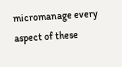micromanage every aspect of these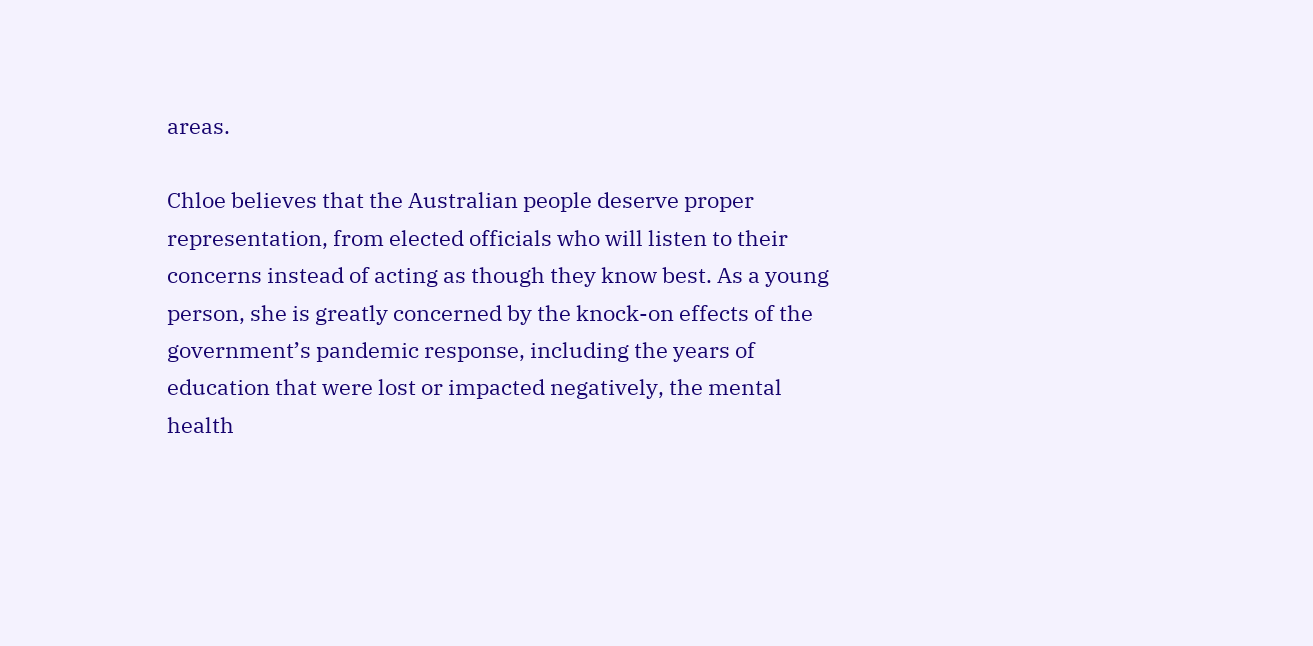areas.

Chloe believes that the Australian people deserve proper representation, from elected officials who will listen to their concerns instead of acting as though they know best. As a young person, she is greatly concerned by the knock-on effects of the government’s pandemic response, including the years of education that were lost or impacted negatively, the mental health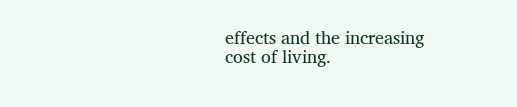effects and the increasing cost of living.